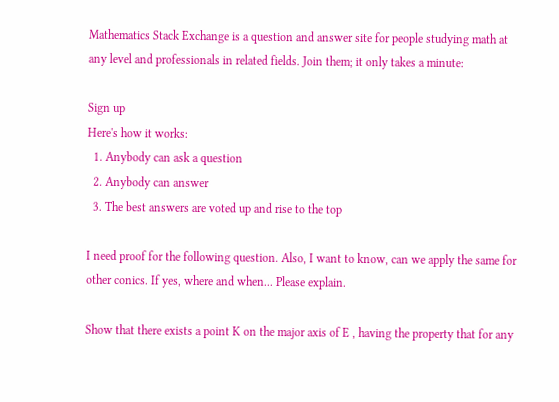Mathematics Stack Exchange is a question and answer site for people studying math at any level and professionals in related fields. Join them; it only takes a minute:

Sign up
Here's how it works:
  1. Anybody can ask a question
  2. Anybody can answer
  3. The best answers are voted up and rise to the top

I need proof for the following question. Also, I want to know, can we apply the same for other conics. If yes, where and when... Please explain.

Show that there exists a point K on the major axis of E , having the property that for any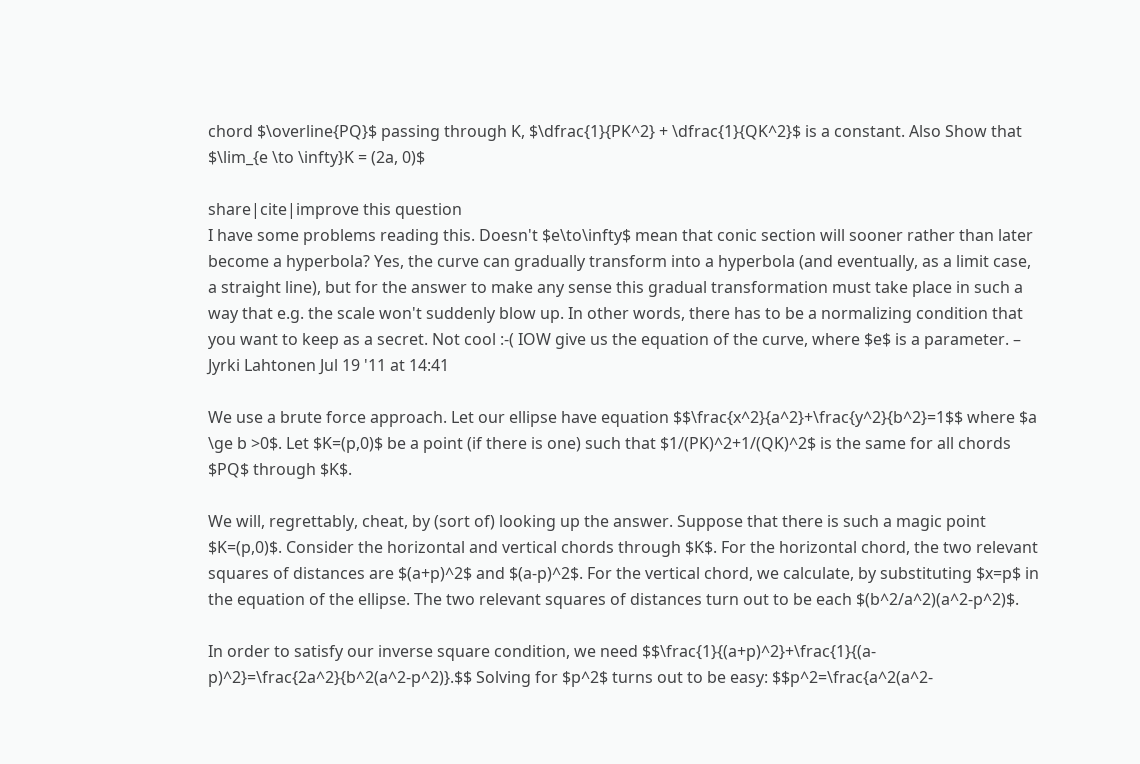chord $\overline{PQ}$ passing through K, $\dfrac{1}{PK^2} + \dfrac{1}{QK^2}$ is a constant. Also Show that $\lim_{e \to \infty}K = (2a, 0)$

share|cite|improve this question
I have some problems reading this. Doesn't $e\to\infty$ mean that conic section will sooner rather than later become a hyperbola? Yes, the curve can gradually transform into a hyperbola (and eventually, as a limit case, a straight line), but for the answer to make any sense this gradual transformation must take place in such a way that e.g. the scale won't suddenly blow up. In other words, there has to be a normalizing condition that you want to keep as a secret. Not cool :-( IOW give us the equation of the curve, where $e$ is a parameter. – Jyrki Lahtonen Jul 19 '11 at 14:41

We use a brute force approach. Let our ellipse have equation $$\frac{x^2}{a^2}+\frac{y^2}{b^2}=1$$ where $a \ge b >0$. Let $K=(p,0)$ be a point (if there is one) such that $1/(PK)^2+1/(QK)^2$ is the same for all chords $PQ$ through $K$.

We will, regrettably, cheat, by (sort of) looking up the answer. Suppose that there is such a magic point $K=(p,0)$. Consider the horizontal and vertical chords through $K$. For the horizontal chord, the two relevant squares of distances are $(a+p)^2$ and $(a-p)^2$. For the vertical chord, we calculate, by substituting $x=p$ in the equation of the ellipse. The two relevant squares of distances turn out to be each $(b^2/a^2)(a^2-p^2)$.

In order to satisfy our inverse square condition, we need $$\frac{1}{(a+p)^2}+\frac{1}{(a-p)^2}=\frac{2a^2}{b^2(a^2-p^2)}.$$ Solving for $p^2$ turns out to be easy: $$p^2=\frac{a^2(a^2-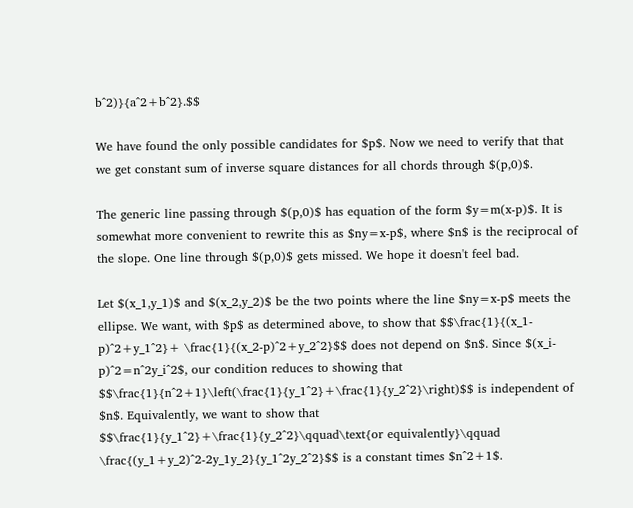b^2)}{a^2+b^2}.$$

We have found the only possible candidates for $p$. Now we need to verify that that we get constant sum of inverse square distances for all chords through $(p,0)$.

The generic line passing through $(p,0)$ has equation of the form $y=m(x-p)$. It is somewhat more convenient to rewrite this as $ny=x-p$, where $n$ is the reciprocal of the slope. One line through $(p,0)$ gets missed. We hope it doesn't feel bad.

Let $(x_1,y_1)$ and $(x_2,y_2)$ be the two points where the line $ny=x-p$ meets the ellipse. We want, with $p$ as determined above, to show that $$\frac{1}{(x_1-p)^2+y_1^2}+ \frac{1}{(x_2-p)^2+y_2^2}$$ does not depend on $n$. Since $(x_i-p)^2=n^2y_i^2$, our condition reduces to showing that $$\frac{1}{n^2+1}\left(\frac{1}{y_1^2}+\frac{1}{y_2^2}\right)$$ is independent of $n$. Equivalently, we want to show that $$\frac{1}{y_1^2}+\frac{1}{y_2^2}\qquad\text{or equivalently}\qquad \frac{(y_1+y_2)^2-2y_1y_2}{y_1^2y_2^2}$$ is a constant times $n^2+1$.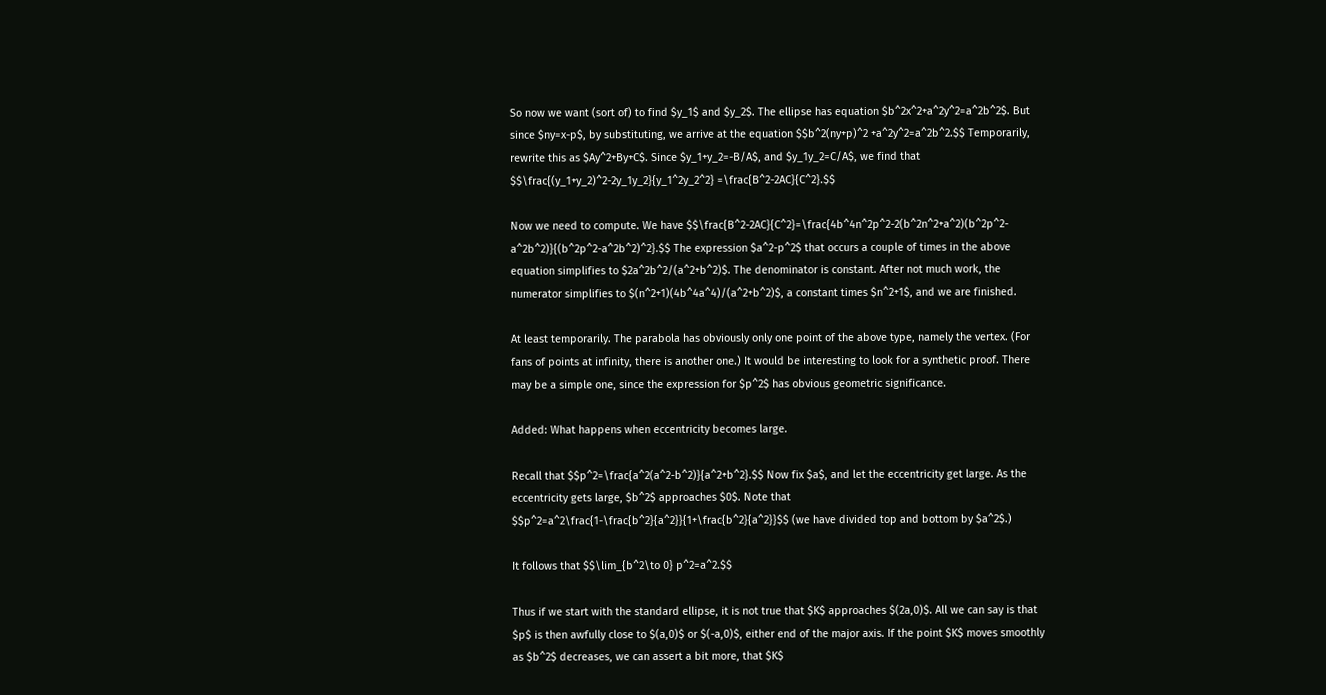So now we want (sort of) to find $y_1$ and $y_2$. The ellipse has equation $b^2x^2+a^2y^2=a^2b^2$. But since $ny=x-p$, by substituting, we arrive at the equation $$b^2(ny+p)^2 +a^2y^2=a^2b^2.$$ Temporarily, rewrite this as $Ay^2+By+C$. Since $y_1+y_2=-B/A$, and $y_1y_2=C/A$, we find that $$\frac{(y_1+y_2)^2-2y_1y_2}{y_1^2y_2^2} =\frac{B^2-2AC}{C^2}.$$

Now we need to compute. We have $$\frac{B^2-2AC}{C^2}=\frac{4b^4n^2p^2-2(b^2n^2+a^2)(b^2p^2-a^2b^2)}{(b^2p^2-a^2b^2)^2}.$$ The expression $a^2-p^2$ that occurs a couple of times in the above equation simplifies to $2a^2b^2/(a^2+b^2)$. The denominator is constant. After not much work, the numerator simplifies to $(n^2+1)(4b^4a^4)/(a^2+b^2)$, a constant times $n^2+1$, and we are finished.

At least temporarily. The parabola has obviously only one point of the above type, namely the vertex. (For fans of points at infinity, there is another one.) It would be interesting to look for a synthetic proof. There may be a simple one, since the expression for $p^2$ has obvious geometric significance.

Added: What happens when eccentricity becomes large.

Recall that $$p^2=\frac{a^2(a^2-b^2)}{a^2+b^2}.$$ Now fix $a$, and let the eccentricity get large. As the eccentricity gets large, $b^2$ approaches $0$. Note that $$p^2=a^2\frac{1-\frac{b^2}{a^2}}{1+\frac{b^2}{a^2}}$$ (we have divided top and bottom by $a^2$.)

It follows that $$\lim_{b^2\to 0} p^2=a^2.$$

Thus if we start with the standard ellipse, it is not true that $K$ approaches $(2a,0)$. All we can say is that $p$ is then awfully close to $(a,0)$ or $(-a,0)$, either end of the major axis. If the point $K$ moves smoothly as $b^2$ decreases, we can assert a bit more, that $K$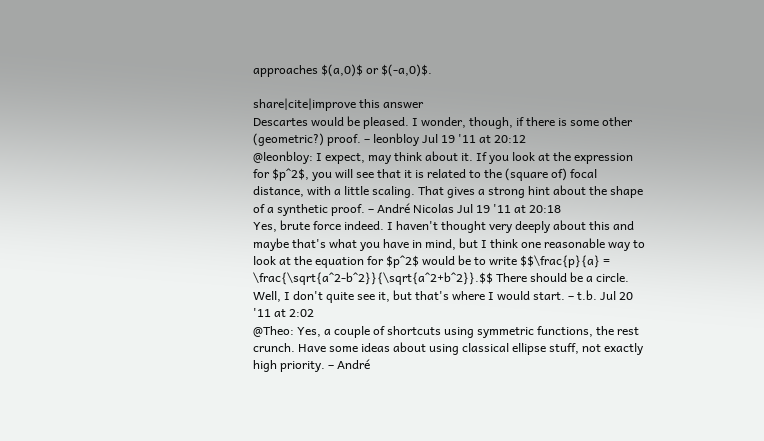approaches $(a,0)$ or $(-a,0)$.

share|cite|improve this answer
Descartes would be pleased. I wonder, though, if there is some other (geometric?) proof. – leonbloy Jul 19 '11 at 20:12
@leonbloy: I expect, may think about it. If you look at the expression for $p^2$, you will see that it is related to the (square of) focal distance, with a little scaling. That gives a strong hint about the shape of a synthetic proof. – André Nicolas Jul 19 '11 at 20:18
Yes, brute force indeed. I haven't thought very deeply about this and maybe that's what you have in mind, but I think one reasonable way to look at the equation for $p^2$ would be to write $$\frac{p}{a} = \frac{\sqrt{a^2-b^2}}{\sqrt{a^2+b^2}}.$$ There should be a circle. Well, I don't quite see it, but that's where I would start. – t.b. Jul 20 '11 at 2:02
@Theo: Yes, a couple of shortcuts using symmetric functions, the rest crunch. Have some ideas about using classical ellipse stuff, not exactly high priority. – André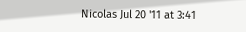Nicolas Jul 20 '11 at 3:41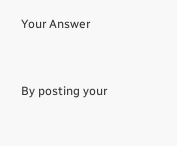Your Answer


By posting your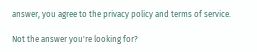answer, you agree to the privacy policy and terms of service.

Not the answer you're looking for?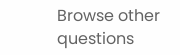Browse other questions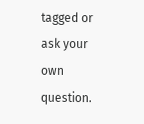tagged or ask your own question.